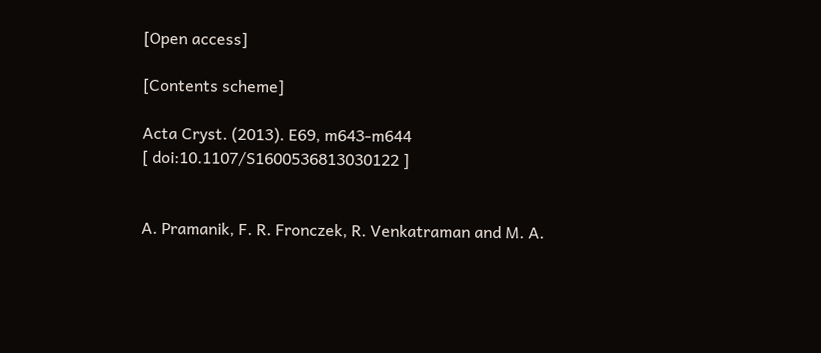[Open access]

[Contents scheme]

Acta Cryst. (2013). E69, m643-m644
[ doi:10.1107/S1600536813030122 ]


A. Pramanik, F. R. Fronczek, R. Venkatraman and M. A.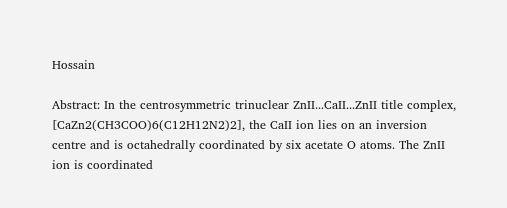Hossain

Abstract: In the centrosymmetric trinuclear ZnII...CaII...ZnII title complex, [CaZn2(CH3COO)6(C12H12N2)2], the CaII ion lies on an inversion centre and is octahedrally coordinated by six acetate O atoms. The ZnII ion is coordinated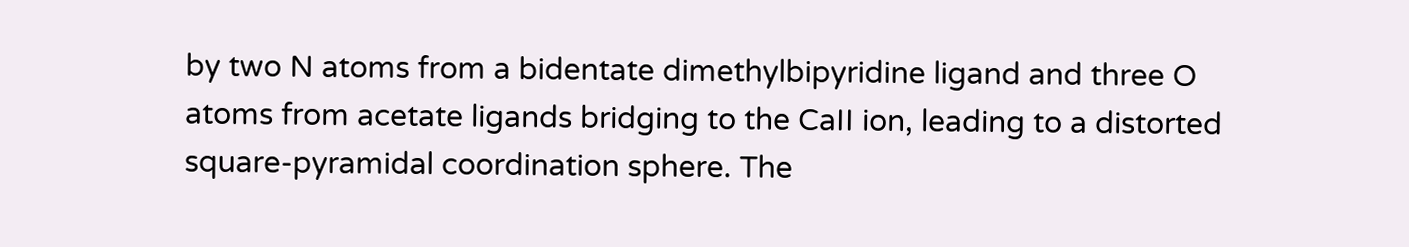by two N atoms from a bidentate dimethylbipyridine ligand and three O atoms from acetate ligands bridging to the CaII ion, leading to a distorted square-pyramidal coordination sphere. The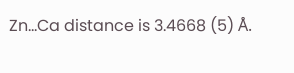Zn...Ca distance is 3.4668 (5) Å.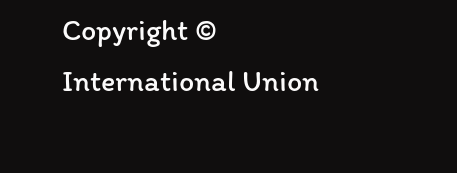Copyright © International Union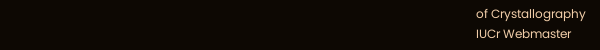of Crystallography
IUCr Webmaster